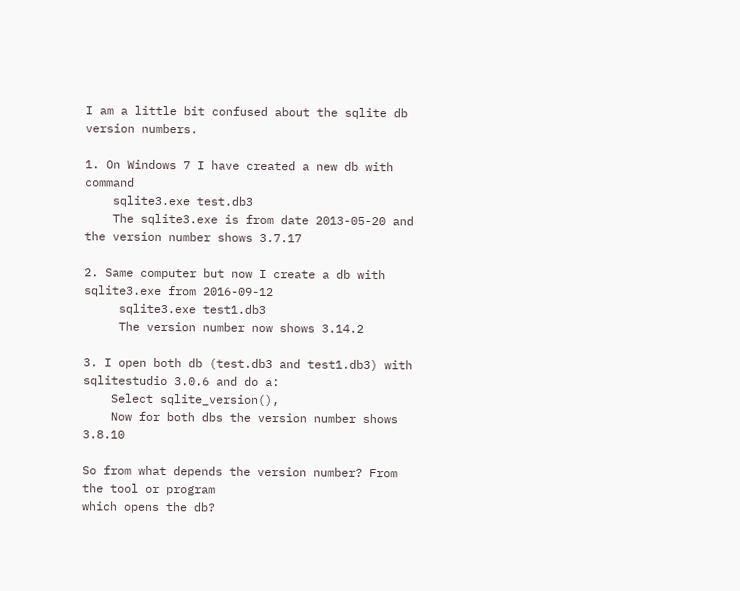I am a little bit confused about the sqlite db version numbers.

1. On Windows 7 I have created a new db with command
    sqlite3.exe test.db3
    The sqlite3.exe is from date 2013-05-20 and the version number shows 3.7.17

2. Same computer but now I create a db with sqlite3.exe from 2016-09-12
     sqlite3.exe test1.db3
     The version number now shows 3.14.2

3. I open both db (test.db3 and test1.db3) with sqlitestudio 3.0.6 and do a:
    Select sqlite_version(),
    Now for both dbs the version number shows 3.8.10

So from what depends the version number? From the tool or program
which opens the db?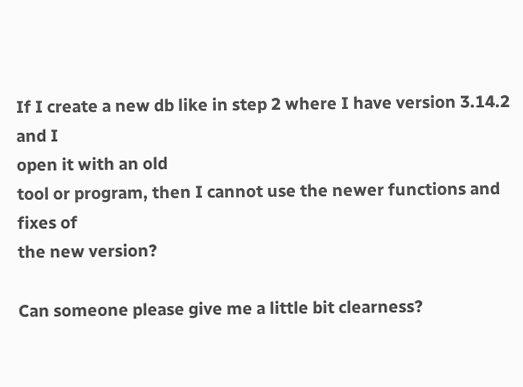If I create a new db like in step 2 where I have version 3.14.2 and I
open it with an old
tool or program, then I cannot use the newer functions and fixes of
the new version?

Can someone please give me a little bit clearness?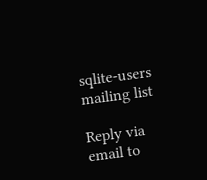sqlite-users mailing list

Reply via email to